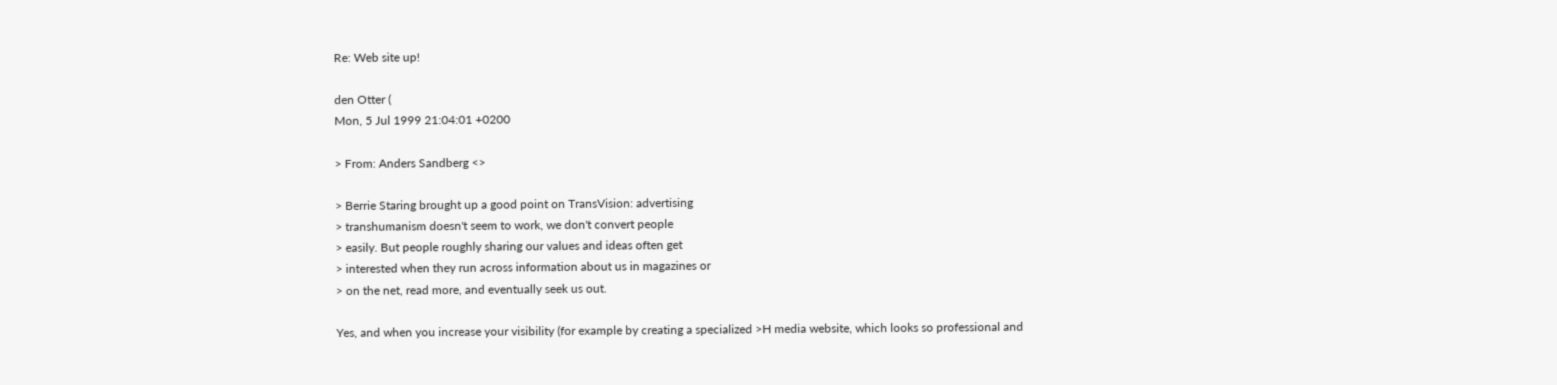Re: Web site up!

den Otter (
Mon, 5 Jul 1999 21:04:01 +0200

> From: Anders Sandberg <>

> Berrie Staring brought up a good point on TransVision: advertising
> transhumanism doesn't seem to work, we don't convert people
> easily. But people roughly sharing our values and ideas often get
> interested when they run across information about us in magazines or
> on the net, read more, and eventually seek us out.

Yes, and when you increase your visibility (for example by creating a specialized >H media website, which looks so professional and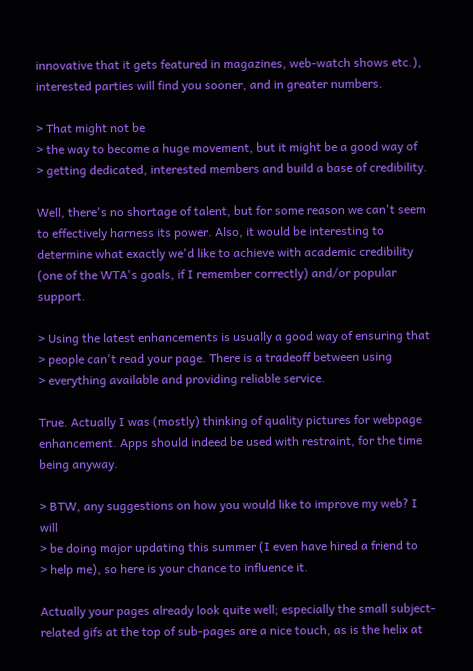innovative that it gets featured in magazines, web-watch shows etc.), interested parties will find you sooner, and in greater numbers.

> That might not be
> the way to become a huge movement, but it might be a good way of
> getting dedicated, interested members and build a base of credibility.

Well, there's no shortage of talent, but for some reason we can't seem to effectively harness its power. Also, it would be interesting to determine what exactly we'd like to achieve with academic credibility (one of the WTA's goals, if I remember correctly) and/or popular support.

> Using the latest enhancements is usually a good way of ensuring that
> people can't read your page. There is a tradeoff between using
> everything available and providing reliable service.

True. Actually I was (mostly) thinking of quality pictures for webpage enhancement. Apps should indeed be used with restraint, for the time being anyway.

> BTW, any suggestions on how you would like to improve my web? I will
> be doing major updating this summer (I even have hired a friend to
> help me), so here is your chance to influence it.

Actually your pages already look quite well; especially the small subject-related gifs at the top of sub-pages are a nice touch, as is the helix at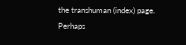the transhuman (index) page. Perhaps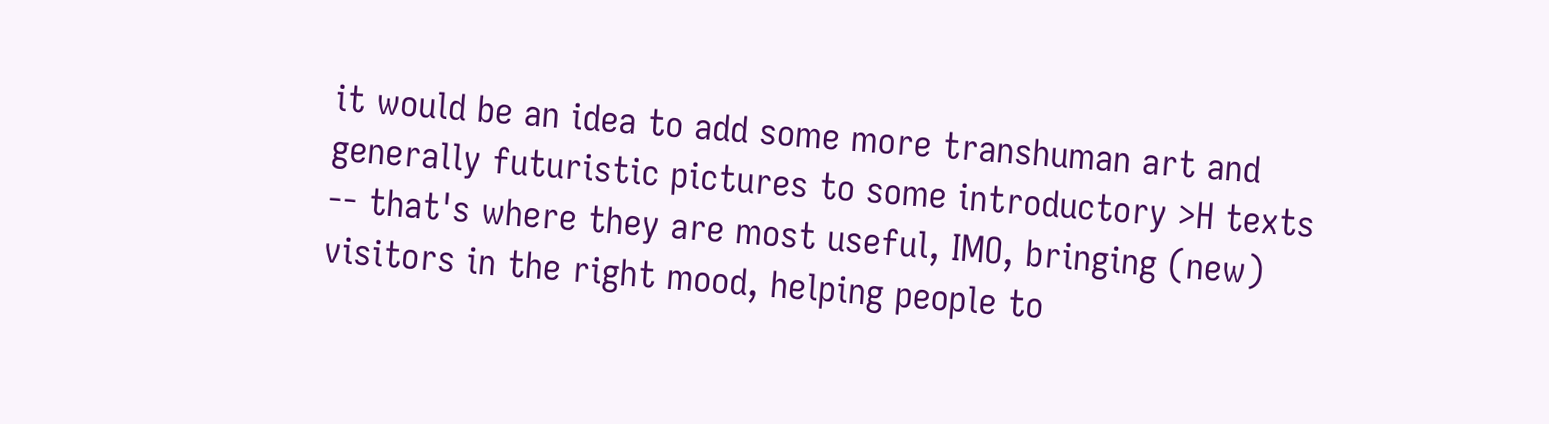it would be an idea to add some more transhuman art and generally futuristic pictures to some introductory >H texts -- that's where they are most useful, IMO, bringing (new) visitors in the right mood, helping people to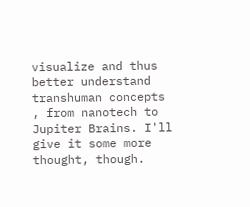visualize and thus better understand transhuman concepts , from nanotech to Jupiter Brains. I'll give it some more thought, though.